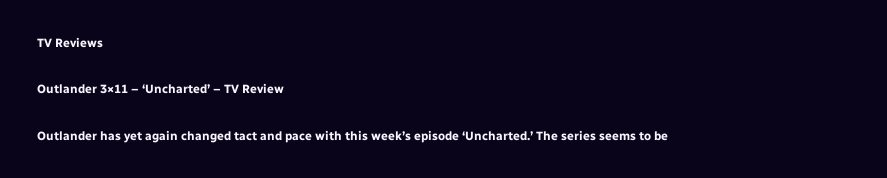TV Reviews

Outlander 3×11 – ‘Uncharted’ – TV Review

Outlander has yet again changed tact and pace with this week’s episode ‘Uncharted.’ The series seems to be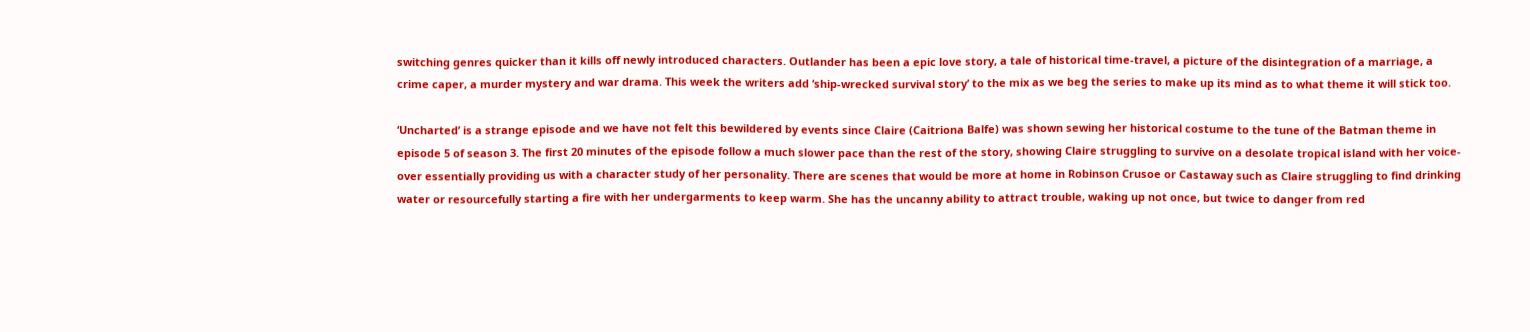switching genres quicker than it kills off newly introduced characters. Outlander has been a epic love story, a tale of historical time-travel, a picture of the disintegration of a marriage, a crime caper, a murder mystery and war drama. This week the writers add ‘ship-wrecked survival story’ to the mix as we beg the series to make up its mind as to what theme it will stick too.

‘Uncharted’ is a strange episode and we have not felt this bewildered by events since Claire (Caitriona Balfe) was shown sewing her historical costume to the tune of the Batman theme in episode 5 of season 3. The first 20 minutes of the episode follow a much slower pace than the rest of the story, showing Claire struggling to survive on a desolate tropical island with her voice-over essentially providing us with a character study of her personality. There are scenes that would be more at home in Robinson Crusoe or Castaway such as Claire struggling to find drinking water or resourcefully starting a fire with her undergarments to keep warm. She has the uncanny ability to attract trouble, waking up not once, but twice to danger from red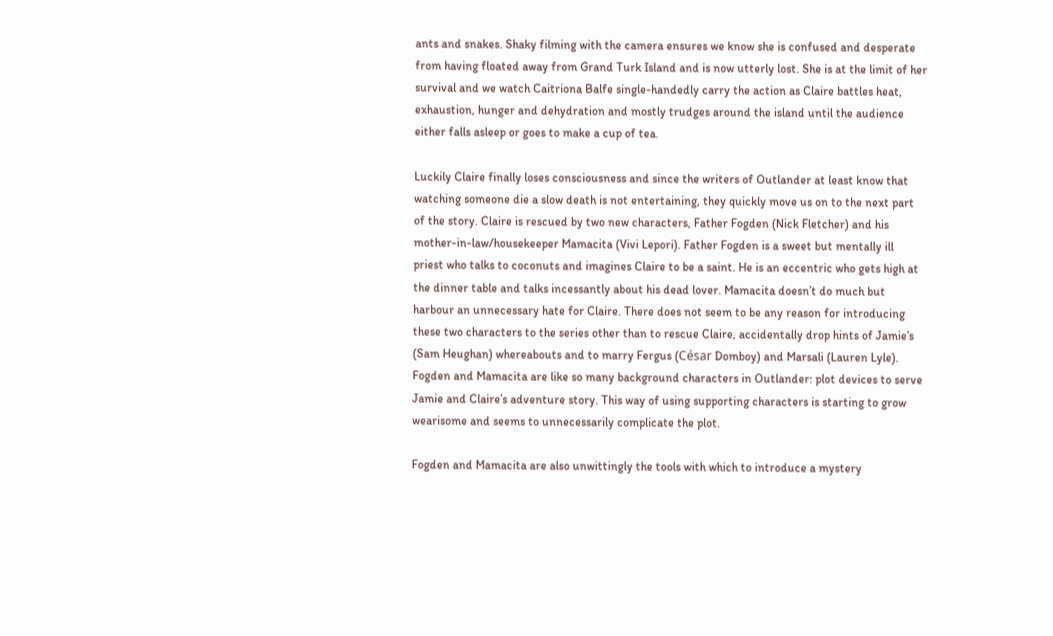ants and snakes. Shaky filming with the camera ensures we know she is confused and desperate from having floated away from Grand Turk Island and is now utterly lost. She is at the limit of her survival and we watch Caitriona Balfe single-handedly carry the action as Claire battles heat, exhaustion, hunger and dehydration and mostly trudges around the island until the audience either falls asleep or goes to make a cup of tea.

Luckily Claire finally loses consciousness and since the writers of Outlander at least know that watching someone die a slow death is not entertaining, they quickly move us on to the next part of the story. Claire is rescued by two new characters, Father Fogden (Nick Fletcher) and his mother-in-law/housekeeper Mamacita (Vivi Lepori). Father Fogden is a sweet but mentally ill priest who talks to coconuts and imagines Claire to be a saint. He is an eccentric who gets high at the dinner table and talks incessantly about his dead lover. Mamacita doesn’t do much but harbour an unnecessary hate for Claire. There does not seem to be any reason for introducing these two characters to the series other than to rescue Claire, accidentally drop hints of Jamie’s (Sam Heughan) whereabouts and to marry Fergus (César Domboy) and Marsali (Lauren Lyle). Fogden and Mamacita are like so many background characters in Outlander: plot devices to serve Jamie and Claire’s adventure story. This way of using supporting characters is starting to grow wearisome and seems to unnecessarily complicate the plot.

Fogden and Mamacita are also unwittingly the tools with which to introduce a mystery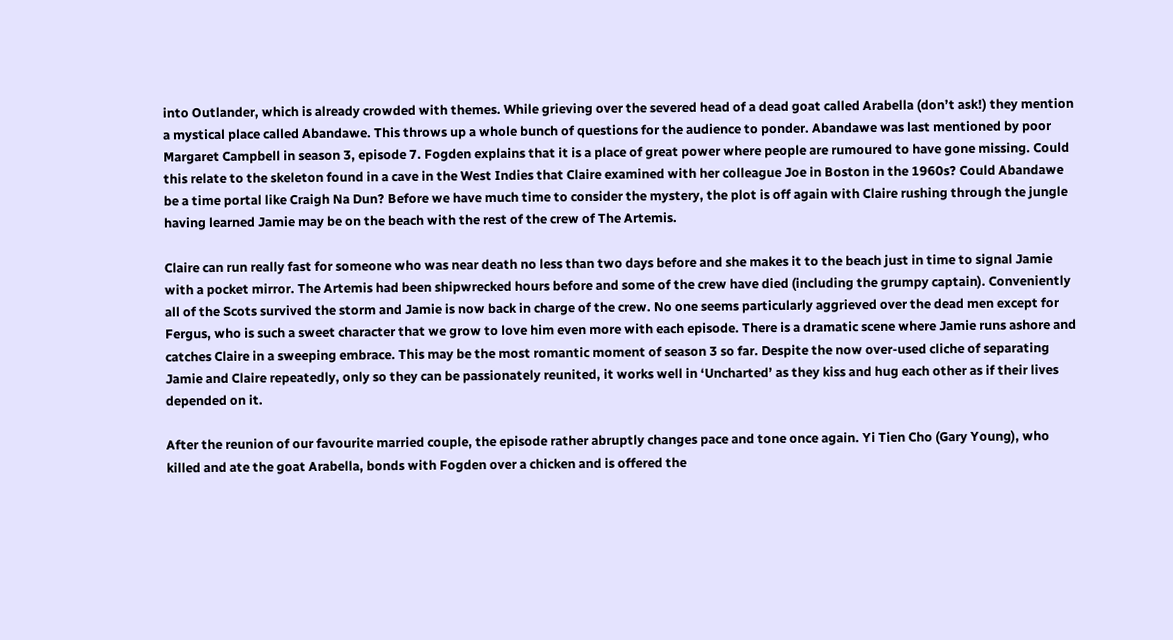into Outlander, which is already crowded with themes. While grieving over the severed head of a dead goat called Arabella (don’t ask!) they mention a mystical place called Abandawe. This throws up a whole bunch of questions for the audience to ponder. Abandawe was last mentioned by poor Margaret Campbell in season 3, episode 7. Fogden explains that it is a place of great power where people are rumoured to have gone missing. Could this relate to the skeleton found in a cave in the West Indies that Claire examined with her colleague Joe in Boston in the 1960s? Could Abandawe be a time portal like Craigh Na Dun? Before we have much time to consider the mystery, the plot is off again with Claire rushing through the jungle having learned Jamie may be on the beach with the rest of the crew of The Artemis.

Claire can run really fast for someone who was near death no less than two days before and she makes it to the beach just in time to signal Jamie with a pocket mirror. The Artemis had been shipwrecked hours before and some of the crew have died (including the grumpy captain). Conveniently all of the Scots survived the storm and Jamie is now back in charge of the crew. No one seems particularly aggrieved over the dead men except for Fergus, who is such a sweet character that we grow to love him even more with each episode. There is a dramatic scene where Jamie runs ashore and catches Claire in a sweeping embrace. This may be the most romantic moment of season 3 so far. Despite the now over-used cliche of separating Jamie and Claire repeatedly, only so they can be passionately reunited, it works well in ‘Uncharted’ as they kiss and hug each other as if their lives depended on it.

After the reunion of our favourite married couple, the episode rather abruptly changes pace and tone once again. Yi Tien Cho (Gary Young), who killed and ate the goat Arabella, bonds with Fogden over a chicken and is offered the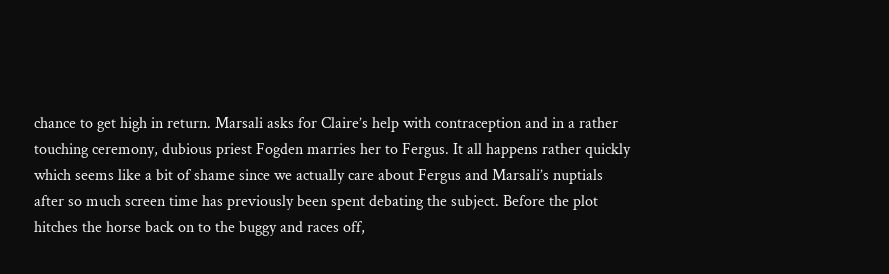chance to get high in return. Marsali asks for Claire’s help with contraception and in a rather touching ceremony, dubious priest Fogden marries her to Fergus. It all happens rather quickly which seems like a bit of shame since we actually care about Fergus and Marsali’s nuptials after so much screen time has previously been spent debating the subject. Before the plot hitches the horse back on to the buggy and races off,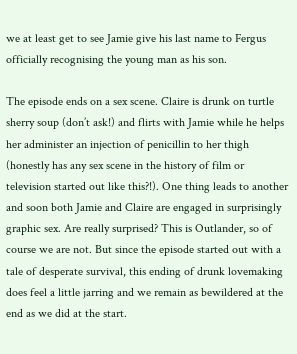we at least get to see Jamie give his last name to Fergus officially recognising the young man as his son.

The episode ends on a sex scene. Claire is drunk on turtle sherry soup (don’t ask!) and flirts with Jamie while he helps her administer an injection of penicillin to her thigh (honestly has any sex scene in the history of film or television started out like this?!). One thing leads to another and soon both Jamie and Claire are engaged in surprisingly graphic sex. Are really surprised? This is Outlander, so of course we are not. But since the episode started out with a tale of desperate survival, this ending of drunk lovemaking does feel a little jarring and we remain as bewildered at the end as we did at the start.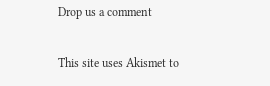Drop us a comment

This site uses Akismet to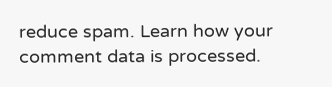reduce spam. Learn how your comment data is processed.